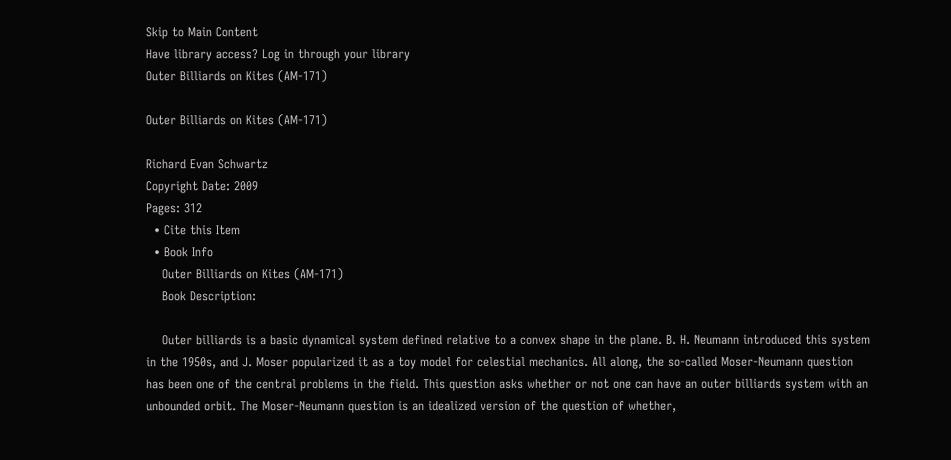Skip to Main Content
Have library access? Log in through your library
Outer Billiards on Kites (AM-171)

Outer Billiards on Kites (AM-171)

Richard Evan Schwartz
Copyright Date: 2009
Pages: 312
  • Cite this Item
  • Book Info
    Outer Billiards on Kites (AM-171)
    Book Description:

    Outer billiards is a basic dynamical system defined relative to a convex shape in the plane. B. H. Neumann introduced this system in the 1950s, and J. Moser popularized it as a toy model for celestial mechanics. All along, the so-called Moser-Neumann question has been one of the central problems in the field. This question asks whether or not one can have an outer billiards system with an unbounded orbit. The Moser-Neumann question is an idealized version of the question of whether,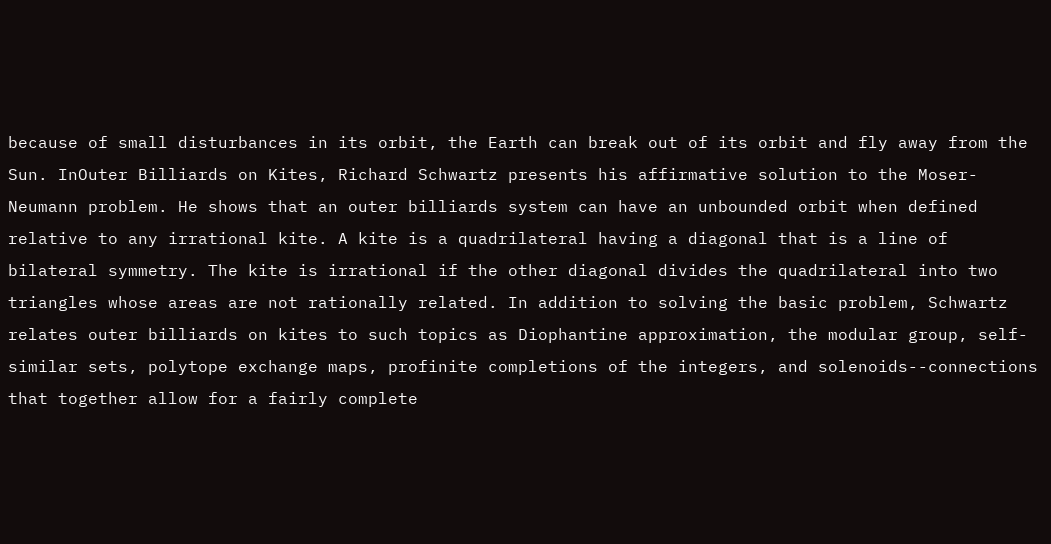because of small disturbances in its orbit, the Earth can break out of its orbit and fly away from the Sun. InOuter Billiards on Kites, Richard Schwartz presents his affirmative solution to the Moser-Neumann problem. He shows that an outer billiards system can have an unbounded orbit when defined relative to any irrational kite. A kite is a quadrilateral having a diagonal that is a line of bilateral symmetry. The kite is irrational if the other diagonal divides the quadrilateral into two triangles whose areas are not rationally related. In addition to solving the basic problem, Schwartz relates outer billiards on kites to such topics as Diophantine approximation, the modular group, self-similar sets, polytope exchange maps, profinite completions of the integers, and solenoids--connections that together allow for a fairly complete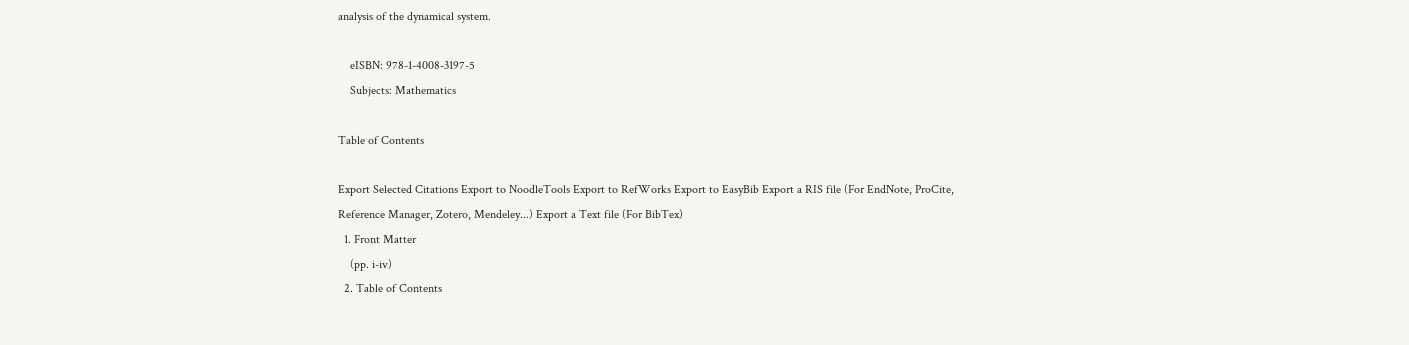analysis of the dynamical system.

    eISBN: 978-1-4008-3197-5
    Subjects: Mathematics

Table of Contents

Export Selected Citations Export to NoodleTools Export to RefWorks Export to EasyBib Export a RIS file (For EndNote, ProCite, Reference Manager, Zotero, Mendeley...) Export a Text file (For BibTex)
  1. Front Matter
    (pp. i-iv)
  2. Table of Contents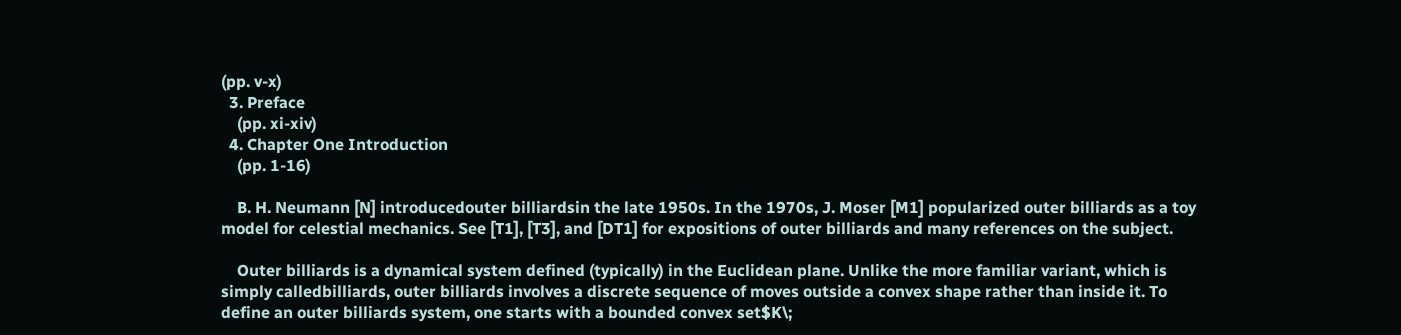(pp. v-x)
  3. Preface
    (pp. xi-xiv)
  4. Chapter One Introduction
    (pp. 1-16)

    B. H. Neumann [N] introducedouter billiardsin the late 1950s. In the 1970s, J. Moser [M1] popularized outer billiards as a toy model for celestial mechanics. See [T1], [T3], and [DT1] for expositions of outer billiards and many references on the subject.

    Outer billiards is a dynamical system defined (typically) in the Euclidean plane. Unlike the more familiar variant, which is simply calledbilliards, outer billiards involves a discrete sequence of moves outside a convex shape rather than inside it. To define an outer billiards system, one starts with a bounded convex set$K\;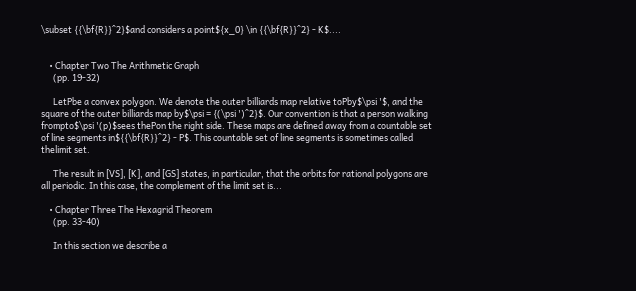\subset {{\bf{R}}^2}$and considers a point${x_0} \in {{\bf{R}}^2} - K$....


    • Chapter Two The Arithmetic Graph
      (pp. 19-32)

      LetPbe a convex polygon. We denote the outer billiards map relative toPby$\psi '$, and the square of the outer billiards map by$\psi = {(\psi ')^2}$. Our convention is that a person walking frompto$\psi '(p)$sees thePon the right side. These maps are defined away from a countable set of line segments in${{\bf{R}}^2} - P$. This countable set of line segments is sometimes called thelimit set.

      The result in [VS], [K], and [GS] states, in particular, that the orbits for rational polygons are all periodic. In this case, the complement of the limit set is...

    • Chapter Three The Hexagrid Theorem
      (pp. 33-40)

      In this section we describe a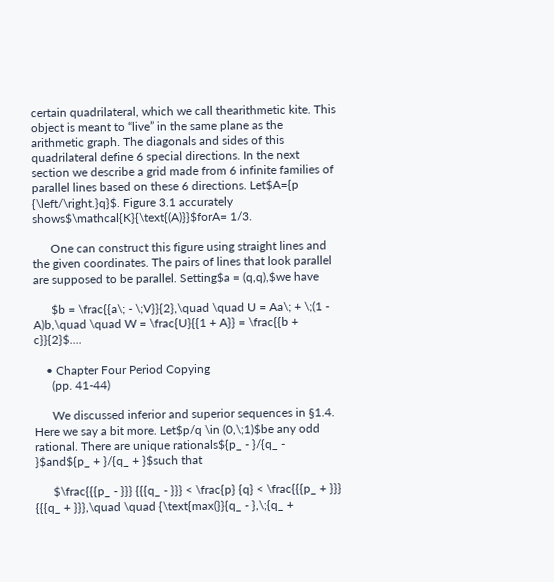certain quadrilateral, which we call thearithmetic kite. This object is meant to “live” in the same plane as the arithmetic graph. The diagonals and sides of this quadrilateral define 6 special directions. In the next section we describe a grid made from 6 infinite families of parallel lines based on these 6 directions. Let$A={p {\left/\right.}q}$. Figure 3.1 accurately shows$\mathcal{K}{\text{(A)}}$forA= 1/3.

      One can construct this figure using straight lines and the given coordinates. The pairs of lines that look parallel are supposed to be parallel. Setting$a = (q,q),$we have

      $b = \frac{{a\; - \;V}}{2},\quad \quad U = Aa\; + \;(1 - A)b,\quad \quad W = \frac{U}{{1 + A}} = \frac{{b + c}}{2}$....

    • Chapter Four Period Copying
      (pp. 41-44)

      We discussed inferior and superior sequences in §1.4. Here we say a bit more. Let$p/q \in (0,\;1)$be any odd rational. There are unique rationals${p_ - }/{q_ - }$and${p_ + }/{q_ + }$such that

      $\frac{{{p_ - }}} {{{q_ - }}} < \frac{p} {q} < \frac{{{p_ + }}} {{{q_ + }}},\quad \quad {\text{max(}}{q_ - },\;{q_ +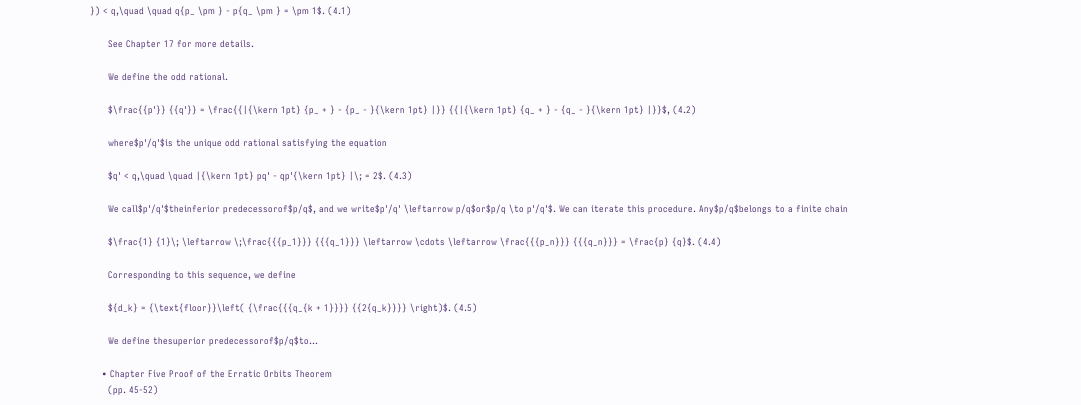}) < q,\quad \quad q{p_ \pm } - p{q_ \pm } = \pm 1$. (4.1)

      See Chapter 17 for more details.

      We define the odd rational.

      $\frac{{p'}} {{q'}} = \frac{{|{\kern 1pt} {p_ + } - {p_ - }{\kern 1pt} |}} {{|{\kern 1pt} {q_ + } - {q_ - }{\kern 1pt} |}}$, (4.2)

      where$p'/q'$is the unique odd rational satisfying the equation

      $q' < q,\quad \quad |{\kern 1pt} pq' - qp'{\kern 1pt} |\; = 2$. (4.3)

      We call$p'/q'$theinferior predecessorof$p/q$, and we write$p'/q' \leftarrow p/q$or$p/q \to p'/q'$. We can iterate this procedure. Any$p/q$belongs to a finite chain

      $\frac{1} {1}\; \leftarrow \;\frac{{{p_1}}} {{{q_1}}} \leftarrow \cdots \leftarrow \frac{{{p_n}}} {{{q_n}}} = \frac{p} {q}$. (4.4)

      Corresponding to this sequence, we define

      ${d_k} = {\text{floor}}\left( {\frac{{{q_{k + 1}}}} {{2{q_k}}}} \right)$. (4.5)

      We define thesuperior predecessorof$p/q$to...

    • Chapter Five Proof of the Erratic Orbits Theorem
      (pp. 45-52)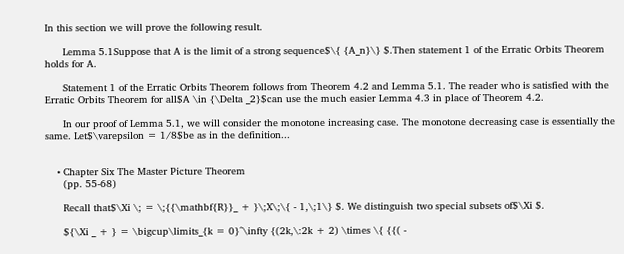In this section we will prove the following result.

      Lemma 5.1Suppose that A is the limit of a strong sequence$\{ {A_n}\} $.Then statement 1 of the Erratic Orbits Theorem holds for A.

      Statement 1 of the Erratic Orbits Theorem follows from Theorem 4.2 and Lemma 5.1. The reader who is satisfied with the Erratic Orbits Theorem for all$A \in {\Delta _2}$can use the much easier Lemma 4.3 in place of Theorem 4.2.

      In our proof of Lemma 5.1, we will consider the monotone increasing case. The monotone decreasing case is essentially the same. Let$\varepsilon = 1/8$be as in the definition...


    • Chapter Six The Master Picture Theorem
      (pp. 55-68)

      Recall that$\Xi \; = \;{{\mathbf{R}}_ + }\;X\;\{ - 1,\;1\} $. We distinguish two special subsets of$\Xi $.

      ${\Xi _ + } = \bigcup\limits_{k = 0}^\infty {(2k,\:2k + 2) \times \{ {{( -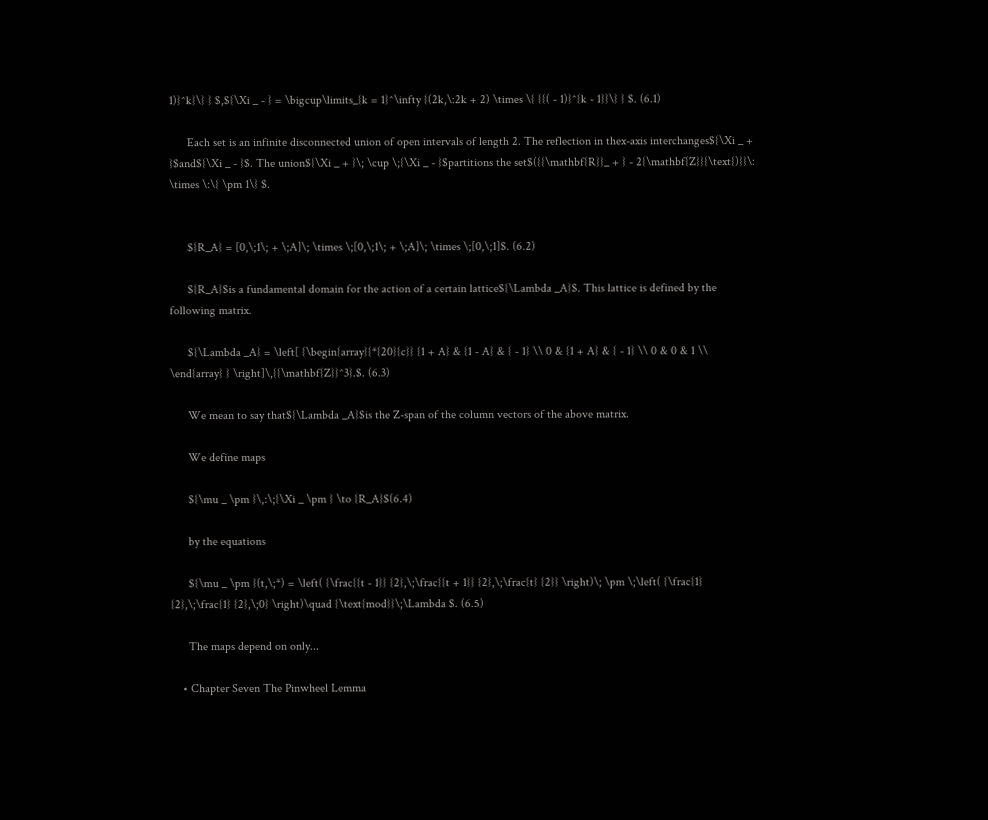1)}^k}\} } $,${\Xi _ - } = \bigcup\limits_{k = 1}^\infty {(2k,\:2k + 2) \times \{ {{( - 1)}^{k - 1}}\} } $. (6.1)

      Each set is an infinite disconnected union of open intervals of length 2. The reflection in thex-axis interchanges${\Xi _ + }$and${\Xi _ - }$. The union${\Xi _ + }\; \cup \;{\Xi _ - }$partitions the set$({{\mathbf{R}}_ + } - 2{\mathbf{Z}}{\text{)}}\: \times \:\{ \pm 1\} $.


      ${R_A} = [0,\;1\; + \;A]\; \times \;[0,\;1\; + \;A]\; \times \;[0,\;1]$. (6.2)

      ${R_A}$is a fundamental domain for the action of a certain lattice${\Lambda _A}$. This lattice is defined by the following matrix.

      ${\Lambda _A} = \left[ {\begin{array}{*{20}{c}} {1 + A} & {1 - A} & { - 1} \\ 0 & {1 + A} & { - 1} \\ 0 & 0 & 1 \\ \end{array} } \right]\,{{\mathbf{Z}}^3}.$. (6.3)

      We mean to say that${\Lambda _A}$is the Z-span of the column vectors of the above matrix.

      We define maps

      ${\mu _ \pm }\,:\;{\Xi _ \pm } \to {R_A}$(6.4)

      by the equations

      ${\mu _ \pm }(t,\;*) = \left( {\frac{{t - 1}} {2},\;\frac{{t + 1}} {2},\;\frac{t} {2}} \right)\; \pm \;\left( {\frac{1} {2},\;\frac{1} {2},\;0} \right)\quad {\text{mod}}\;\Lambda $. (6.5)

      The maps depend on only...

    • Chapter Seven The Pinwheel Lemma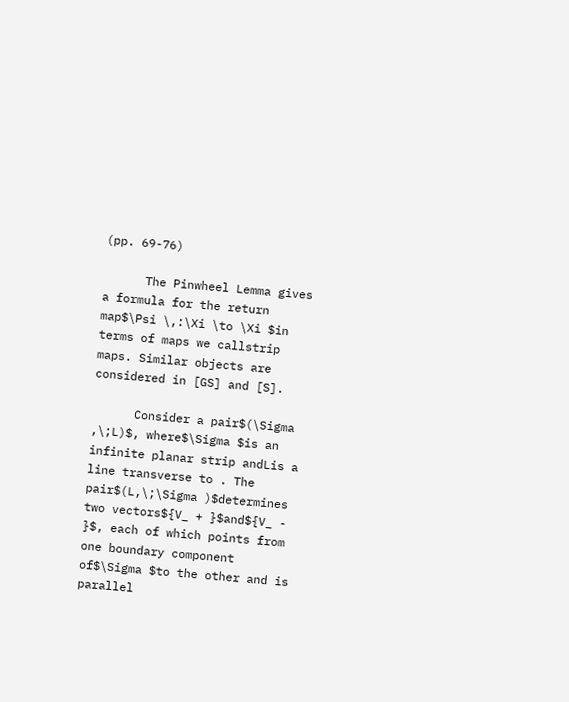(pp. 69-76)

      The Pinwheel Lemma gives a formula for the return map$\Psi \,:\Xi \to \Xi $in terms of maps we callstrip maps. Similar objects are considered in [GS] and [S].

      Consider a pair$(\Sigma ,\;L)$, where$\Sigma $is an infinite planar strip andLis a line transverse to . The pair$(L,\;\Sigma )$determines two vectors${V_ + }$and${V_ - }$, each of which points from one boundary component of$\Sigma $to the other and is parallel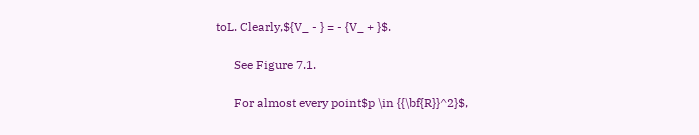toL. Clearly,${V_ - } = - {V_ + }$.

      See Figure 7.1.

      For almost every point$p \in {{\bf{R}}^2}$,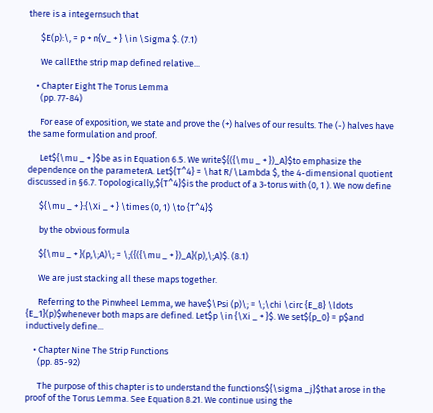there is a integernsuch that

      $E(p):\, = p + n{V_ + } \in \Sigma $. (7.1)

      We callEthe strip map defined relative...

    • Chapter Eight The Torus Lemma
      (pp. 77-84)

      For ease of exposition, we state and prove the (+) halves of our results. The (-) halves have the same formulation and proof.

      Let${\mu _ + }$be as in Equation 6.5. We write${({\mu _ + })_A}$to emphasize the dependence on the parameterA. Let${T^4} = \hat R/\Lambda $, the 4-dimensional quotient discussed in §6.7. Topologically,${T^4}$is the product of a 3-torus with (0, 1 ). We now define

      ${\mu _ + }:{\Xi _ + } \times (0, 1) \to {T^4}$

      by the obvious formula

      ${\mu _ + }(p,\;A)\; = \;({({\mu _ + })_A}(p),\;A)$. (8.1)

      We are just stacking all these maps together.

      Referring to the Pinwheel Lemma, we have$\Psi (p)\; = \;\chi \circ {E_8} \ldots {E_1}(p)$whenever both maps are defined. Let$p \in {\Xi _ + }$. We set${p_0} = p$and inductively define...

    • Chapter Nine The Strip Functions
      (pp. 85-92)

      The purpose of this chapter is to understand the functions${\sigma _j}$that arose in the proof of the Torus Lemma. See Equation 8.21. We continue using the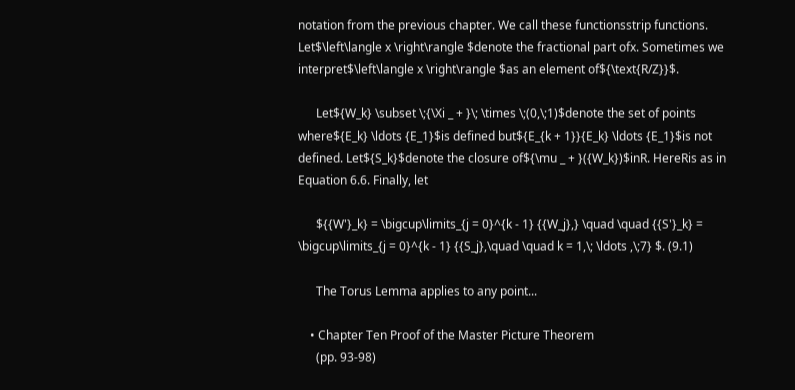notation from the previous chapter. We call these functionsstrip functions. Let$\left\langle x \right\rangle $denote the fractional part ofx. Sometimes we interpret$\left\langle x \right\rangle $as an element of${\text{R/Z}}$.

      Let${W_k} \subset \;{\Xi _ + }\; \times \;(0,\;1)$denote the set of points where${E_k} \ldots {E_1}$is defined but${E_{k + 1}}{E_k} \ldots {E_1}$is not defined. Let${S_k}$denote the closure of${\mu _ + }({W_k})$inR. HereRis as in Equation 6.6. Finally, let

      ${{W'}_k} = \bigcup\limits_{j = 0}^{k - 1} {{W_j},} \quad \quad {{S'}_k} = \bigcup\limits_{j = 0}^{k - 1} {{S_j},\quad \quad k = 1,\; \ldots ,\;7} $. (9.1)

      The Torus Lemma applies to any point...

    • Chapter Ten Proof of the Master Picture Theorem
      (pp. 93-98)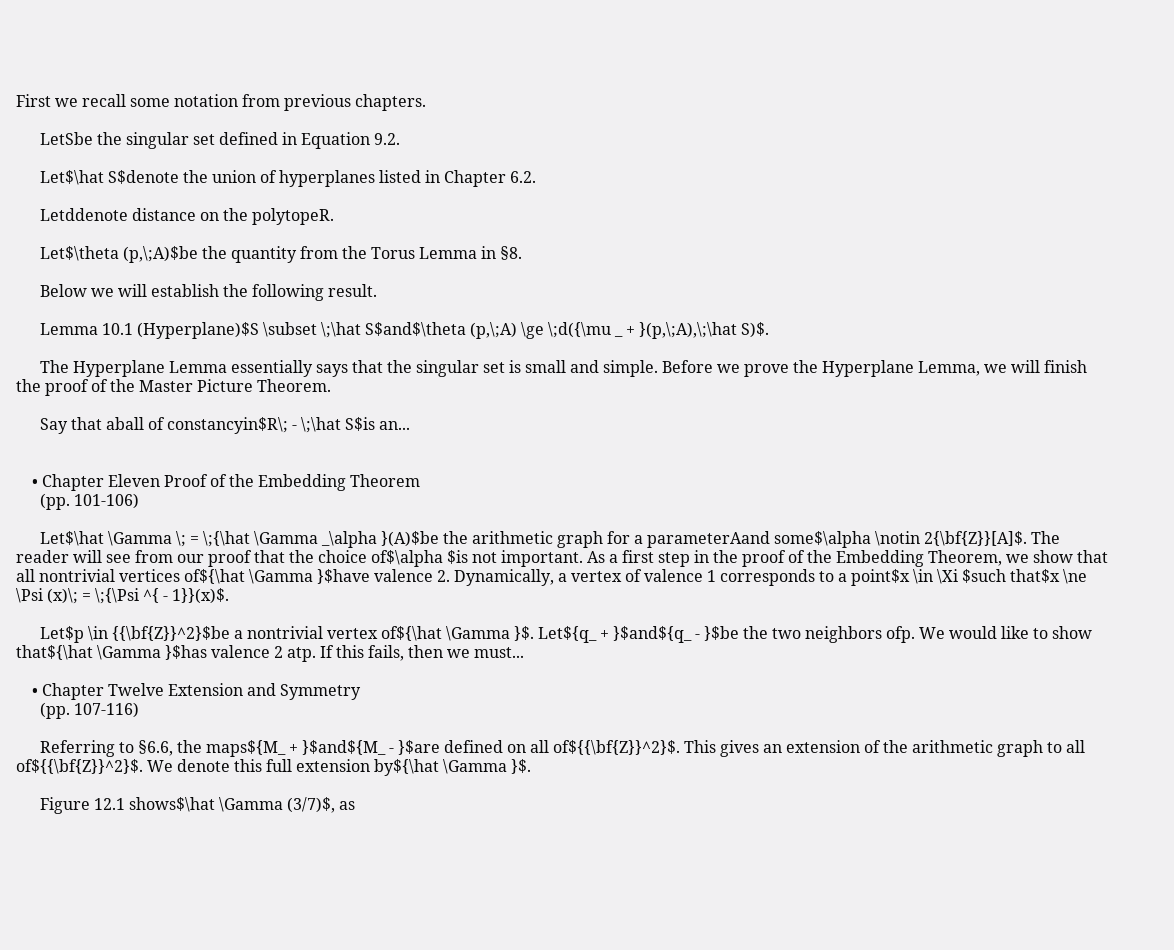First we recall some notation from previous chapters.

      LetSbe the singular set defined in Equation 9.2.

      Let$\hat S$denote the union of hyperplanes listed in Chapter 6.2.

      Letddenote distance on the polytopeR.

      Let$\theta (p,\;A)$be the quantity from the Torus Lemma in §8.

      Below we will establish the following result.

      Lemma 10.1 (Hyperplane)$S \subset \;\hat S$and$\theta (p,\;A) \ge \;d({\mu _ + }(p,\;A),\;\hat S)$.

      The Hyperplane Lemma essentially says that the singular set is small and simple. Before we prove the Hyperplane Lemma, we will finish the proof of the Master Picture Theorem.

      Say that aball of constancyin$R\; - \;\hat S$is an...


    • Chapter Eleven Proof of the Embedding Theorem
      (pp. 101-106)

      Let$\hat \Gamma \; = \;{\hat \Gamma _\alpha }(A)$be the arithmetic graph for a parameterAand some$\alpha \notin 2{\bf{Z}}[A]$. The reader will see from our proof that the choice of$\alpha $is not important. As a first step in the proof of the Embedding Theorem, we show that all nontrivial vertices of${\hat \Gamma }$have valence 2. Dynamically, a vertex of valence 1 corresponds to a point$x \in \Xi $such that$x \ne \Psi (x)\; = \;{\Psi ^{ - 1}}(x)$.

      Let$p \in {{\bf{Z}}^2}$be a nontrivial vertex of${\hat \Gamma }$. Let${q_ + }$and${q_ - }$be the two neighbors ofp. We would like to show that${\hat \Gamma }$has valence 2 atp. If this fails, then we must...

    • Chapter Twelve Extension and Symmetry
      (pp. 107-116)

      Referring to §6.6, the maps${M_ + }$and${M_ - }$are defined on all of${{\bf{Z}}^2}$. This gives an extension of the arithmetic graph to all of${{\bf{Z}}^2}$. We denote this full extension by${\hat \Gamma }$.

      Figure 12.1 shows$\hat \Gamma (3/7)$, as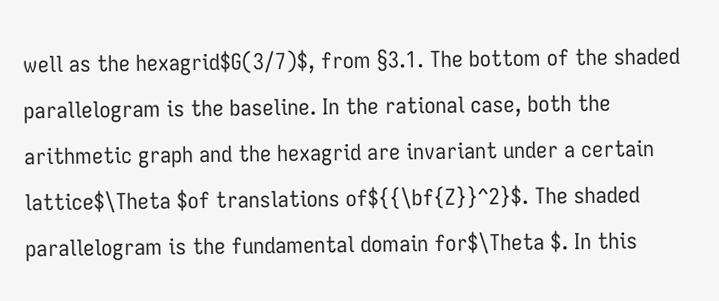well as the hexagrid$G(3/7)$, from §3.1. The bottom of the shaded parallelogram is the baseline. In the rational case, both the arithmetic graph and the hexagrid are invariant under a certain lattice$\Theta $of translations of${{\bf{Z}}^2}$. The shaded parallelogram is the fundamental domain for$\Theta $. In this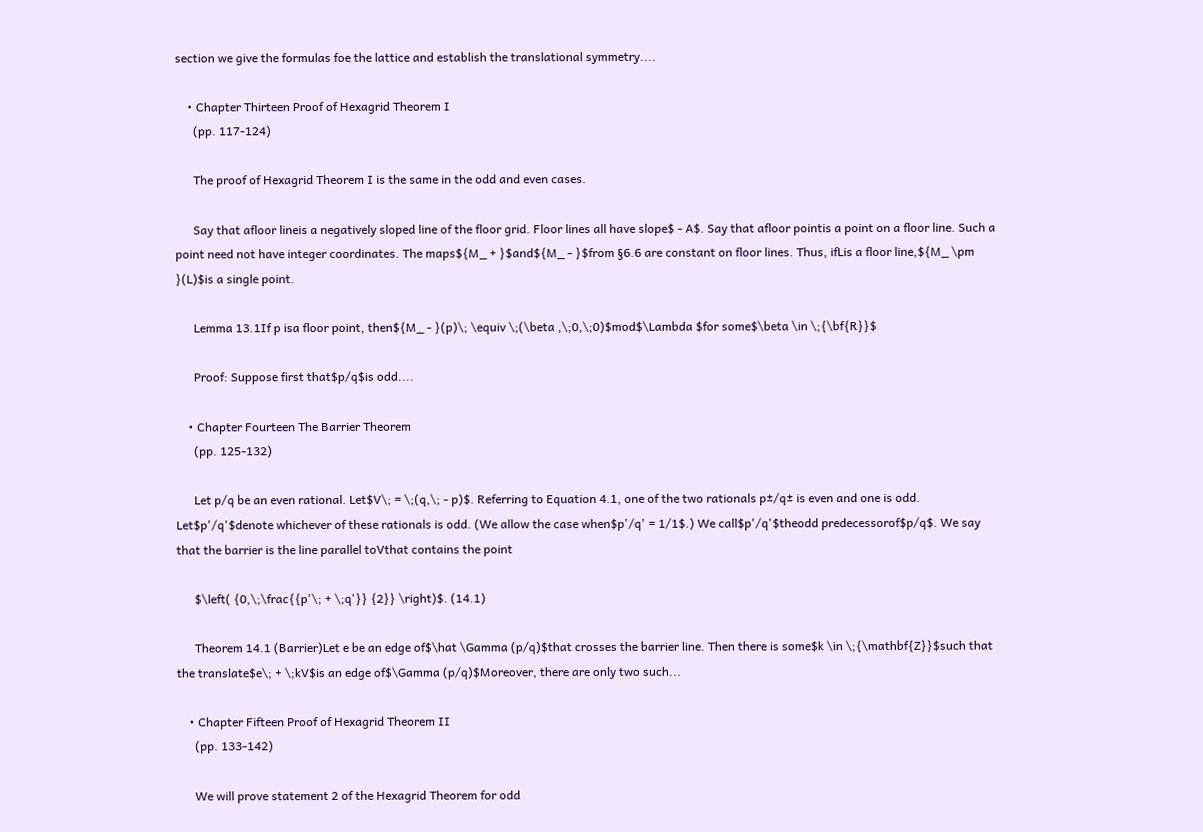section we give the formulas foe the lattice and establish the translational symmetry....

    • Chapter Thirteen Proof of Hexagrid Theorem I
      (pp. 117-124)

      The proof of Hexagrid Theorem I is the same in the odd and even cases.

      Say that afloor lineis a negatively sloped line of the floor grid. Floor lines all have slope$ - A$. Say that afloor pointis a point on a floor line. Such a point need not have integer coordinates. The maps${M_ + }$and${M_ - }$from §6.6 are constant on floor lines. Thus, ifLis a floor line,${M_ \pm }(L)$is a single point.

      Lemma 13.1If p isa floor point, then${M_ - }(p)\; \equiv \;(\beta ,\;0,\;0)$mod$\Lambda $for some$\beta \in \;{\bf{R}}$

      Proof: Suppose first that$p/q$is odd....

    • Chapter Fourteen The Barrier Theorem
      (pp. 125-132)

      Let p/q be an even rational. Let$V\; = \;(q,\; - p)$. Referring to Equation 4.1, one of the two rationals p±/q± is even and one is odd. Let$p'/q'$denote whichever of these rationals is odd. (We allow the case when$p'/q' = 1/1$.) We call$p'/q'$theodd predecessorof$p/q$. We say that the barrier is the line parallel toVthat contains the point

      $\left( {0,\;\frac{{p'\; + \;q'}} {2}} \right)$. (14.1)

      Theorem 14.1 (Barrier)Let e be an edge of$\hat \Gamma (p/q)$that crosses the barrier line. Then there is some$k \in \;{\mathbf{Z}}$such that the translate$e\; + \;kV$is an edge of$\Gamma (p/q)$Moreover, there are only two such...

    • Chapter Fifteen Proof of Hexagrid Theorem II
      (pp. 133-142)

      We will prove statement 2 of the Hexagrid Theorem for odd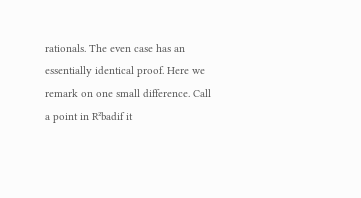rationals. The even case has an essentially identical proof. Here we remark on one small difference. Call a point in R²badif it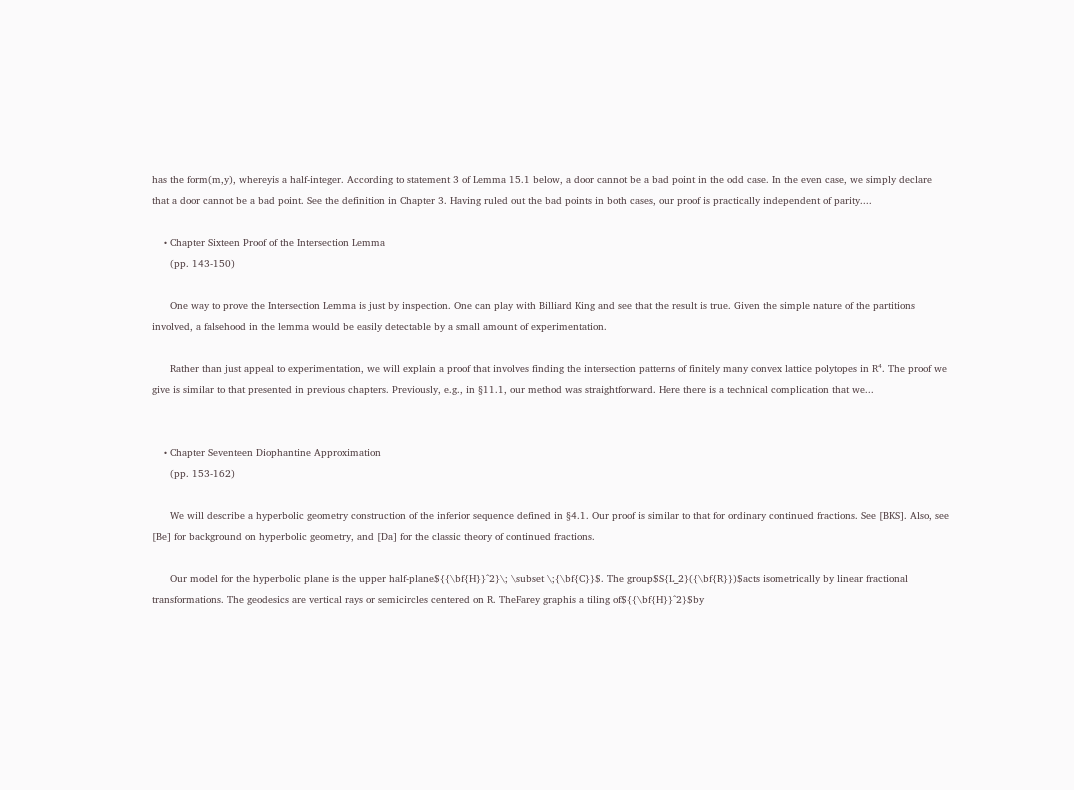has the form(m,y), whereyis a half-integer. According to statement 3 of Lemma 15.1 below, a door cannot be a bad point in the odd case. In the even case, we simply declare that a door cannot be a bad point. See the definition in Chapter 3. Having ruled out the bad points in both cases, our proof is practically independent of parity....

    • Chapter Sixteen Proof of the Intersection Lemma
      (pp. 143-150)

      One way to prove the Intersection Lemma is just by inspection. One can play with Billiard King and see that the result is true. Given the simple nature of the partitions involved, a falsehood in the lemma would be easily detectable by a small amount of experimentation.

      Rather than just appeal to experimentation, we will explain a proof that involves finding the intersection patterns of finitely many convex lattice polytopes in R⁴. The proof we give is similar to that presented in previous chapters. Previously, e.g., in §11.1, our method was straightforward. Here there is a technical complication that we...


    • Chapter Seventeen Diophantine Approximation
      (pp. 153-162)

      We will describe a hyperbolic geometry construction of the inferior sequence defined in §4.1. Our proof is similar to that for ordinary continued fractions. See [BKS]. Also, see [Be] for background on hyperbolic geometry, and [Da] for the classic theory of continued fractions.

      Our model for the hyperbolic plane is the upper half-plane${{\bf{H}}^2}\; \subset \;{\bf{C}}$. The group$S{L_2}({\bf{R}})$acts isometrically by linear fractional transformations. The geodesics are vertical rays or semicircles centered on R. TheFarey graphis a tiling of${{\bf{H}}^2}$by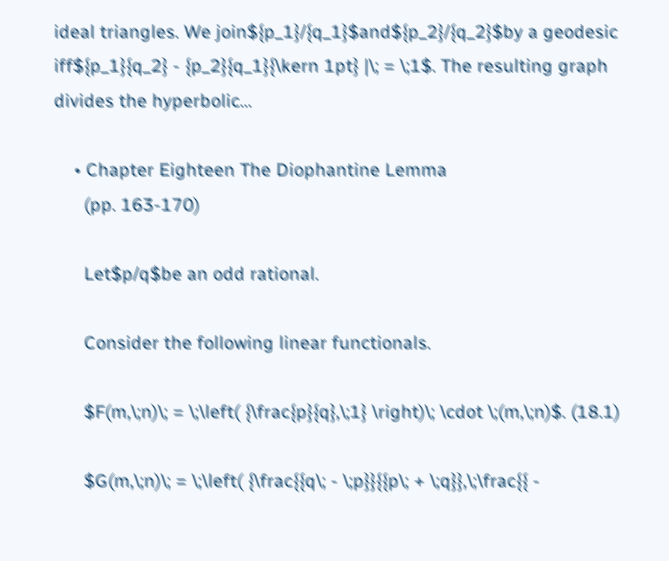ideal triangles. We join${p_1}/{q_1}$and${p_2}/{q_2}$by a geodesic iff${p_1}{q_2} - {p_2}{q_1}{\kern 1pt} |\; = \;1$. The resulting graph divides the hyperbolic...

    • Chapter Eighteen The Diophantine Lemma
      (pp. 163-170)

      Let$p/q$be an odd rational.

      Consider the following linear functionals.

      $F(m,\;n)\; = \;\left( {\frac{p}{q},\;1} \right)\; \cdot \;(m,\;n)$. (18.1)

      $G(m,\;n)\; = \;\left( {\frac{{q\; - \;p}}{{p\; + \;q}},\;\frac{{ -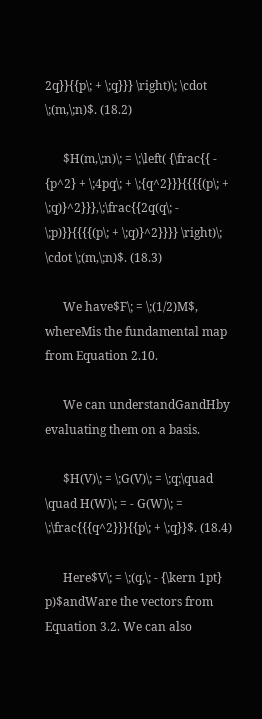2q}}{{p\; + \;q}}} \right)\; \cdot \;(m,\;n)$. (18.2)

      $H(m,\;n)\; = \;\left( {\frac{{ - {p^2} + \;4pq\; + \;{q^2}}}{{{{(p\; + \;q)}^2}}},\;\frac{{2q(q\; - \;p)}}{{{{(p\; + \;q)}^2}}}} \right)\; \cdot \;(m,\;n)$. (18.3)

      We have$F\; = \;(1/2)M$, whereMis the fundamental map from Equation 2.10.

      We can understandGandHby evaluating them on a basis.

      $H(V)\; = \;G(V)\; = \;q;\quad \quad H(W)\; = - G(W)\; = \;\frac{{{q^2}}}{{p\; + \;q}}$. (18.4)

      Here$V\; = \;(q,\; - {\kern 1pt} p)$andWare the vectors from Equation 3.2. We can also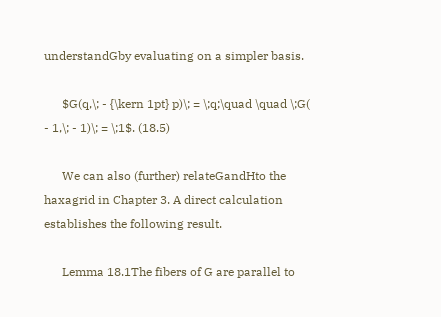understandGby evaluating on a simpler basis.

      $G(q,\; - {\kern 1pt} p)\; = \;q;\quad \quad \;G( - 1,\; - 1)\; = \;1$. (18.5)

      We can also (further) relateGandHto the haxagrid in Chapter 3. A direct calculation establishes the following result.

      Lemma 18.1The fibers of G are parallel to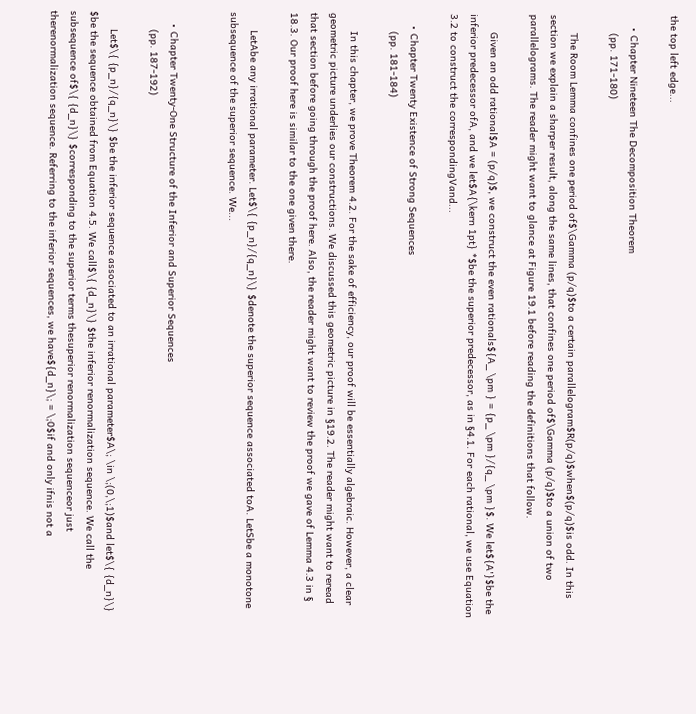the top left edge...

    • Chapter Nineteen The Decomposition Theorem
      (pp. 171-180)

      The Room Lemma confines one period of$\Gamma (p/q)$to a certain parallelogram$R(p/q)$when$(p/q)$is odd. In this section we explain a sharper result, along the same lines, that confines one period of$\Gamma (p/q)$to a union of two parallelograms. The reader might want to glance at Figure 19.1 before reading the definitions that follow.

      Given an odd rational$A = (p/q)$, we construct the even rationals${A_ \pm } = {p_ \pm }/{q_ \pm }$. We let${A'}$be the inferior predecessor ofA, and we let$A{\kern 1pt} *$be the superior predecessor, as in §4.1. For each rational, we use Equation 3.2 to construct the correspondingVand...

    • Chapter Twenty Existence of Strong Sequences
      (pp. 181-184)

      In this chapter, we prove Theorem 4.2. For the sake of efficiency, our proof will be essentially algebraic. However, a clear geometric picture underlies our constructions. We discussed this geometric picture in §19.2. The reader might want to reread that section before going through the proof here. Also, the reader might want to review the proof we gave of Lemma 4.3 in § 18.3. Our proof here is similar to the one given there.

      LetAbe any irrational parameter. Let$\{ {p_n}/{q_n}\} $denote the superior sequence associated toA. LetSbe a monotone subsequence of the superior sequence. We...


    • Chapter Twenty-One Structure of the Inferior and Superior Sequences
      (pp. 187-192)

      Let$\{ {p_n}/{q_n}\} $be the inferior sequence associated to an irrational parameter$A\; \in \;(0,\;1)$and let$\{ {d_n}\} $be the sequence obtained from Equation 4.5. We call$\{ {d_n}\} $the inferior renormalization sequence. We call the subsequence of$\{ {d_n}\} $corresponding to the superior terms thesuperior renormalization sequenceor just therenormalization sequence. Referring to the inferior sequences, we have${d_n}\; = \;0$if and only ifnis not a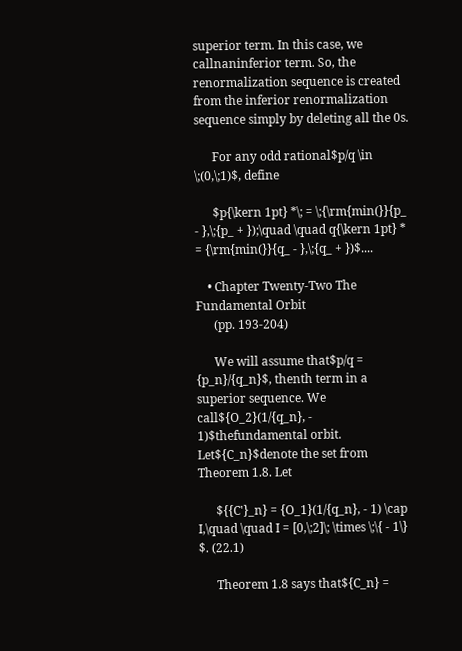superior term. In this case, we callnaninferior term. So, the renormalization sequence is created from the inferior renormalization sequence simply by deleting all the 0s.

      For any odd rational$p/q \in \;(0,\;1)$, define

      $p{\kern 1pt} *\; = \;{\rm{min(}}{p_ - },\;{p_ + });\quad \quad q{\kern 1pt} * = {\rm{min(}}{q_ - },\;{q_ + })$....

    • Chapter Twenty-Two The Fundamental Orbit
      (pp. 193-204)

      We will assume that$p/q = {p_n}/{q_n}$, thenth term in a superior sequence. We call${O_2}(1/{q_n}, - 1)$thefundamental orbit. Let${C_n}$denote the set from Theorem 1.8. Let

      ${{C'}_n} = {O_1}(1/{q_n}, - 1) \cap I,\quad \quad I = [0,\;2]\; \times \;\{ - 1\} $. (22.1)

      Theorem 1.8 says that${C_n} =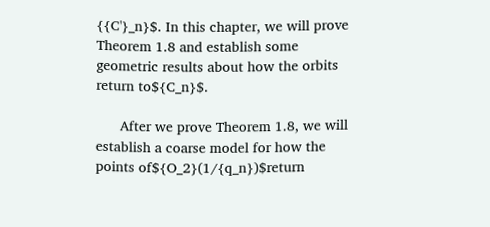{{C'}_n}$. In this chapter, we will prove Theorem 1.8 and establish some geometric results about how the orbits return to${C_n}$.

      After we prove Theorem 1.8, we will establish a coarse model for how the points of${O_2}(1/{q_n})$return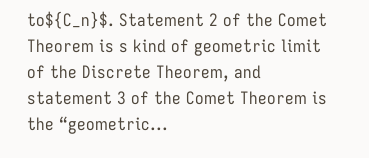to${C_n}$. Statement 2 of the Comet Theorem is s kind of geometric limit of the Discrete Theorem, and statement 3 of the Comet Theorem is the “geometric...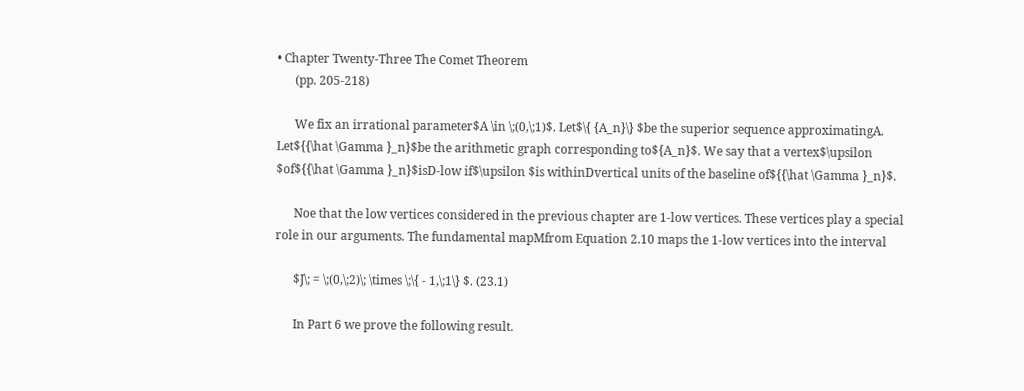• Chapter Twenty-Three The Comet Theorem
      (pp. 205-218)

      We fix an irrational parameter$A \in \;(0,\;1)$. Let$\{ {A_n}\} $be the superior sequence approximatingA. Let${{\hat \Gamma }_n}$be the arithmetic graph corresponding to${A_n}$. We say that a vertex$\upsilon $of${{\hat \Gamma }_n}$isD-low if$\upsilon $is withinDvertical units of the baseline of${{\hat \Gamma }_n}$.

      Noe that the low vertices considered in the previous chapter are 1-low vertices. These vertices play a special role in our arguments. The fundamental mapMfrom Equation 2.10 maps the 1-low vertices into the interval

      $J\; = \;(0,\;2)\; \times \;\{ - 1,\;1\} $. (23.1)

      In Part 6 we prove the following result.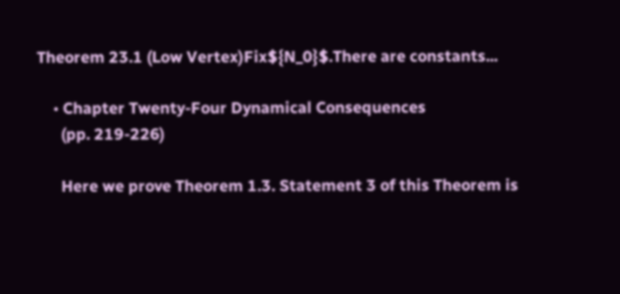Theorem 23.1 (Low Vertex)Fix${N_0}$.There are constants...

    • Chapter Twenty-Four Dynamical Consequences
      (pp. 219-226)

      Here we prove Theorem 1.3. Statement 3 of this Theorem is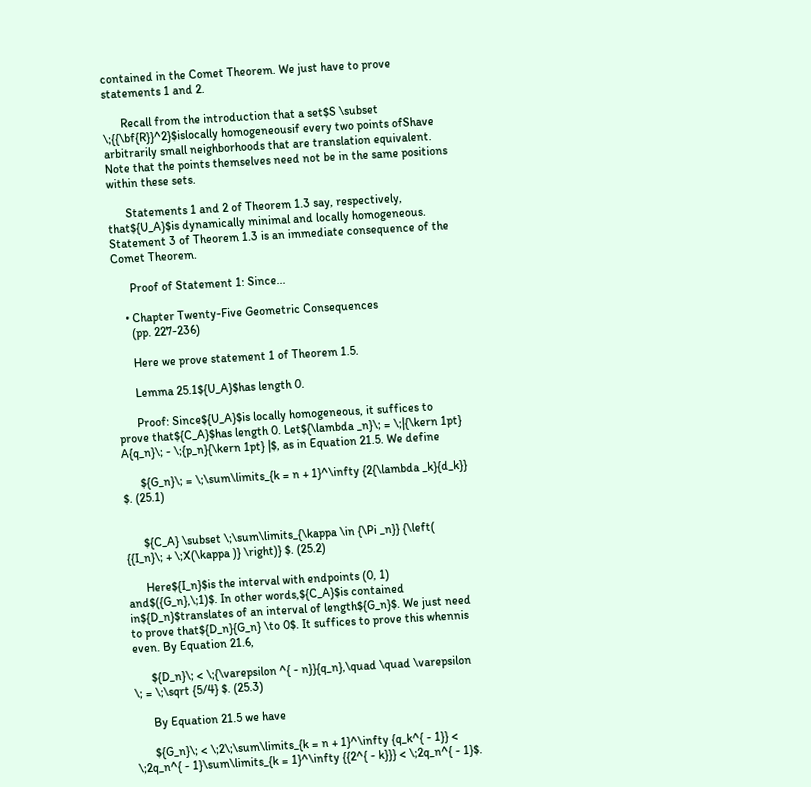contained in the Comet Theorem. We just have to prove statements 1 and 2.

      Recall from the introduction that a set$S \subset \;{{\bf{R}}^2}$islocally homogeneousif every two points ofShave arbitrarily small neighborhoods that are translation equivalent. Note that the points themselves need not be in the same positions within these sets.

      Statements 1 and 2 of Theorem 1.3 say, respectively, that${U_A}$is dynamically minimal and locally homogeneous. Statement 3 of Theorem 1.3 is an immediate consequence of the Comet Theorem.

      Proof of Statement 1: Since...

    • Chapter Twenty-Five Geometric Consequences
      (pp. 227-236)

      Here we prove statement 1 of Theorem 1.5.

      Lemma 25.1${U_A}$has length 0.

      Proof: Since${U_A}$is locally homogeneous, it suffices to prove that${C_A}$has length 0. Let${\lambda _n}\; = \;|{\kern 1pt} A{q_n}\; - \;{p_n}{\kern 1pt} |$, as in Equation 21.5. We define

      ${G_n}\; = \;\sum\limits_{k = n + 1}^\infty {2{\lambda _k}{d_k}} $. (25.1)


      ${C_A} \subset \;\sum\limits_{\kappa \in {\Pi _n}} {\left( {{I_n}\; + \;X(\kappa )} \right)} $. (25.2)

      Here${I_n}$is the interval with endpoints (0, 1) and$({G_n},\;1)$. In other words,${C_A}$is contained in${D_n}$translates of an interval of length${G_n}$. We just need to prove that${D_n}{G_n} \to 0$. It suffices to prove this whennis even. By Equation 21.6,

      ${D_n}\; < \;{\varepsilon ^{ - n}}{q_n},\quad \quad \varepsilon \; = \;\sqrt {5/4} $. (25.3)

      By Equation 21.5 we have

      ${G_n}\; < \;2\;\sum\limits_{k = n + 1}^\infty {q_k^{ - 1}} < \;2q_n^{ - 1}\sum\limits_{k = 1}^\infty {{2^{ - k}}} < \;2q_n^{ - 1}$.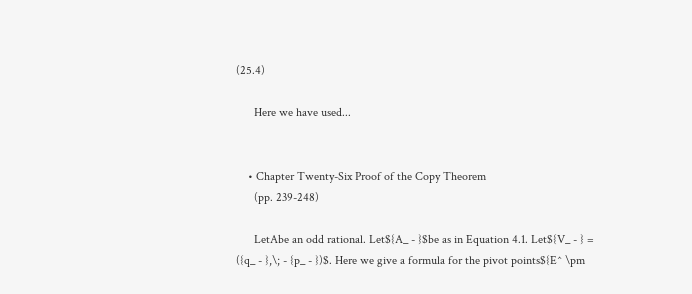(25.4)

      Here we have used...


    • Chapter Twenty-Six Proof of the Copy Theorem
      (pp. 239-248)

      LetAbe an odd rational. Let${A_ - }$be as in Equation 4.1. Let${V_ - } = ({q_ - },\; - {p_ - })$. Here we give a formula for the pivot points${E^ \pm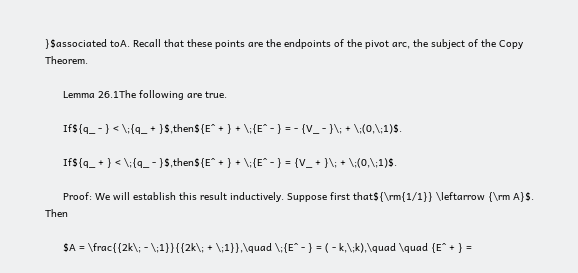}$associated toA. Recall that these points are the endpoints of the pivot arc, the subject of the Copy Theorem.

      Lemma 26.1The following are true.

      If${q_ - } < \;{q_ + }$,then${E^ + } + \;{E^ - } = - {V_ - }\; + \;(0,\;1)$.

      If${q_ + } < \;{q_ - }$,then${E^ + } + \;{E^ - } = {V_ + }\; + \;(0,\;1)$.

      Proof: We will establish this result inductively. Suppose first that${\rm{1/1}} \leftarrow {\rm A}$. Then

      $A = \frac{{2k\; - \;1}}{{2k\; + \;1}},\quad \;{E^ - } = ( - k,\;k),\quad \quad {E^ + } =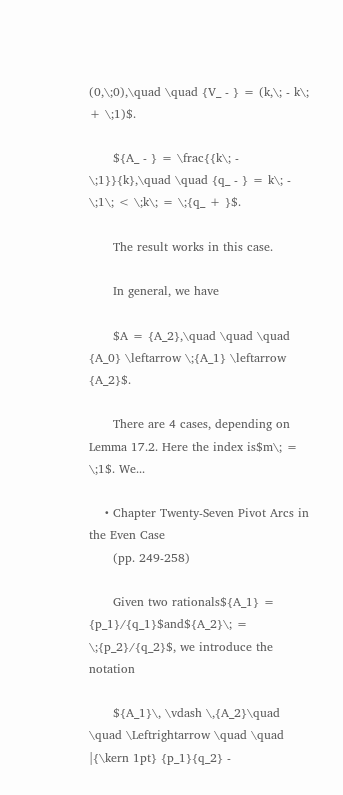(0,\;0),\quad \quad {V_ - } = (k,\; - k\; + \;1)$.

      ${A_ - } = \frac{{k\; - \;1}}{k},\quad \quad {q_ - } = k\; - \;1\; < \;k\; = \;{q_ + }$.

      The result works in this case.

      In general, we have

      $A = {A_2},\quad \quad \quad {A_0} \leftarrow \;{A_1} \leftarrow {A_2}$.

      There are 4 cases, depending on Lemma 17.2. Here the index is$m\; = \;1$. We...

    • Chapter Twenty-Seven Pivot Arcs in the Even Case
      (pp. 249-258)

      Given two rationals${A_1} = {p_1}/{q_1}$and${A_2}\; = \;{p_2}/{q_2}$, we introduce the notation

      ${A_1}\, \vdash \,{A_2}\quad \quad \Leftrightarrow \quad \quad |{\kern 1pt} {p_1}{q_2} -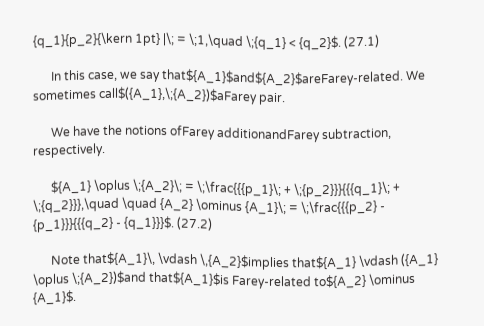{q_1}{p_2}{\kern 1pt} |\; = \;1,\quad \;{q_1} < {q_2}$. (27.1)

      In this case, we say that${A_1}$and${A_2}$areFarey-related. We sometimes call$({A_1},\;{A_2})$aFarey pair.

      We have the notions ofFarey additionandFarey subtraction, respectively.

      ${A_1} \oplus \;{A_2}\; = \;\frac{{{p_1}\; + \;{p_2}}}{{{q_1}\; + \;{q_2}}},\quad \quad {A_2} \ominus {A_1}\; = \;\frac{{{p_2} - {p_1}}}{{{q_2} - {q_1}}}$. (27.2)

      Note that${A_1}\, \vdash \,{A_2}$implies that${A_1} \vdash ({A_1} \oplus \;{A_2})$and that${A_1}$is Farey-related to${A_2} \ominus {A_1}$.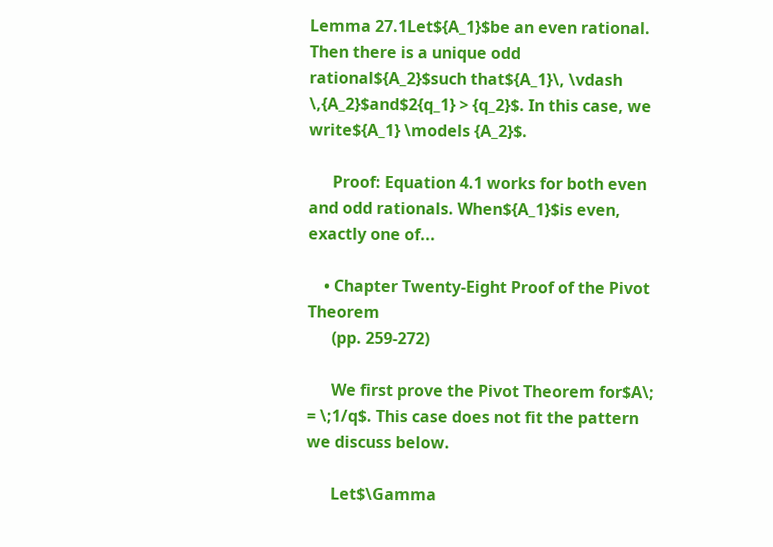Lemma 27.1Let${A_1}$be an even rational. Then there is a unique odd rational${A_2}$such that${A_1}\, \vdash \,{A_2}$and$2{q_1} > {q_2}$. In this case, we write${A_1} \models {A_2}$.

      Proof: Equation 4.1 works for both even and odd rationals. When${A_1}$is even, exactly one of...

    • Chapter Twenty-Eight Proof of the Pivot Theorem
      (pp. 259-272)

      We first prove the Pivot Theorem for$A\; = \;1/q$. This case does not fit the pattern we discuss below.

      Let$\Gamma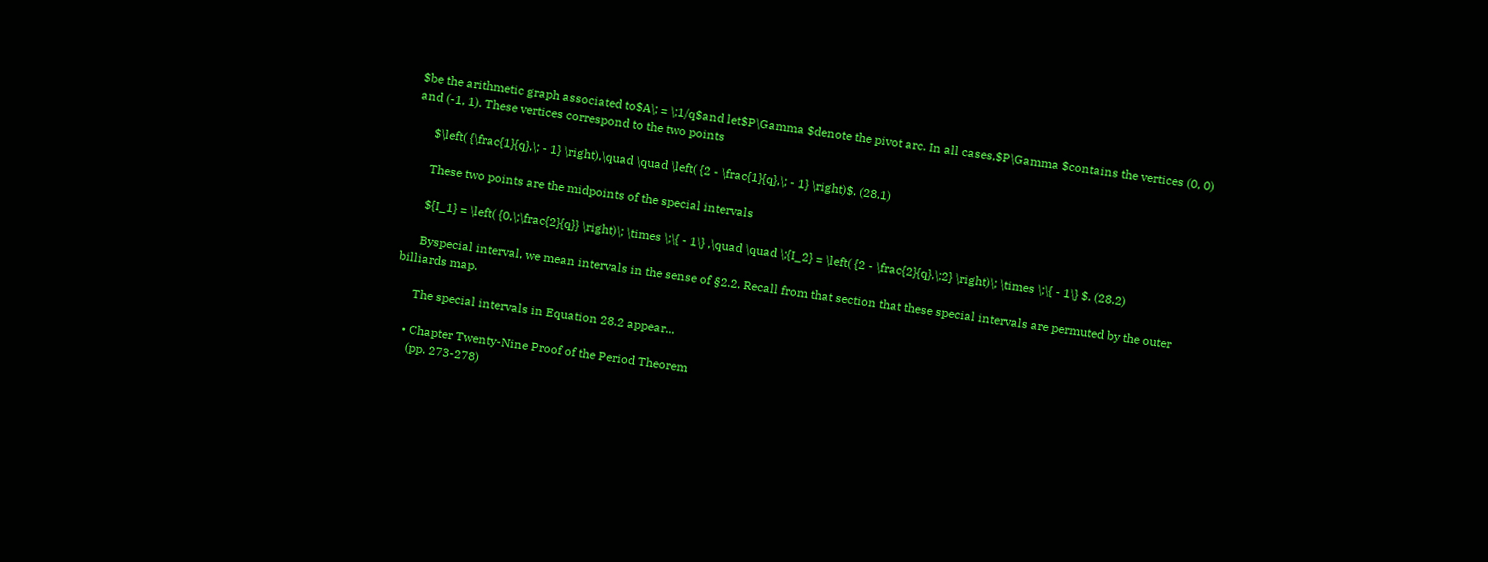$be the arithmetic graph associated to$A\; = \;1/q$and let$P\Gamma $denote the pivot arc. In all cases,$P\Gamma $contains the vertices (0, 0) and (-1, 1). These vertices correspond to the two points

      $\left( {\frac{1}{q},\; - 1} \right),\quad \quad \left( {2 - \frac{1}{q},\; - 1} \right)$. (28.1)

      These two points are the midpoints of the special intervals

      ${I_1} = \left( {0,\;\frac{2}{q}} \right)\; \times \;\{ - 1\} ,\quad \quad \;{I_2} = \left( {2 - \frac{2}{q},\;2} \right)\; \times \;\{ - 1\} $. (28.2)

      Byspecial interval, we mean intervals in the sense of §2.2. Recall from that section that these special intervals are permuted by the outer billiards map.

      The special intervals in Equation 28.2 appear...

    • Chapter Twenty-Nine Proof of the Period Theorem
      (pp. 273-278)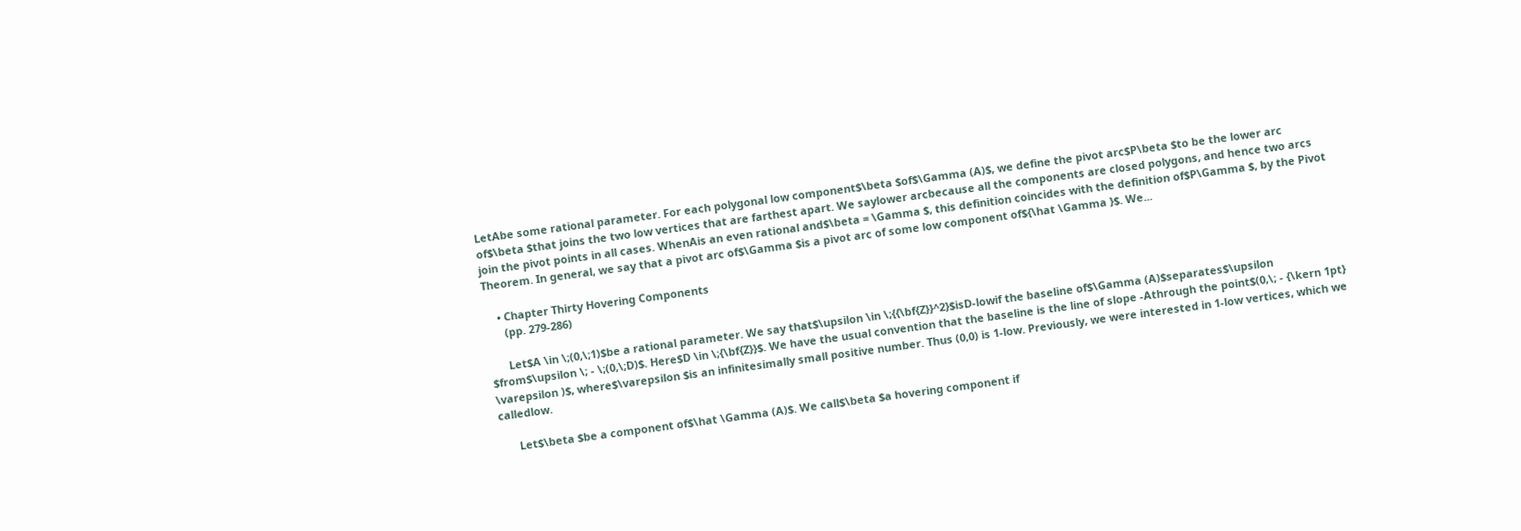LetAbe some rational parameter. For each polygonal low component$\beta $of$\Gamma (A)$, we define the pivot arc$P\beta $to be the lower arc of$\beta $that joins the two low vertices that are farthest apart. We saylower arcbecause all the components are closed polygons, and hence two arcs join the pivot points in all cases. WhenAis an even rational and$\beta = \Gamma $, this definition coincides with the definition of$P\Gamma $, by the Pivot Theorem. In general, we say that a pivot arc of$\Gamma $is a pivot arc of some low component of${\hat \Gamma }$. We...

    • Chapter Thirty Hovering Components
      (pp. 279-286)

      Let$A \in \;(0,\;1)$be a rational parameter. We say that$\upsilon \in \;{{\bf{Z}}^2}$isD-lowif the baseline of$\Gamma (A)$separates$\upsilon $from$\upsilon \; - \;(0,\;D)$. Here$D \in \;{\bf{Z}}$. We have the usual convention that the baseline is the line of slope -Athrough the point$(0,\; - {\kern 1pt} \varepsilon )$, where$\varepsilon $is an infinitesimally small positive number. Thus (0,0) is 1-low. Previously, we were interested in 1-low vertices, which we calledlow.

      Let$\beta $be a component of$\hat \Gamma (A)$. We call$\beta $a hovering component if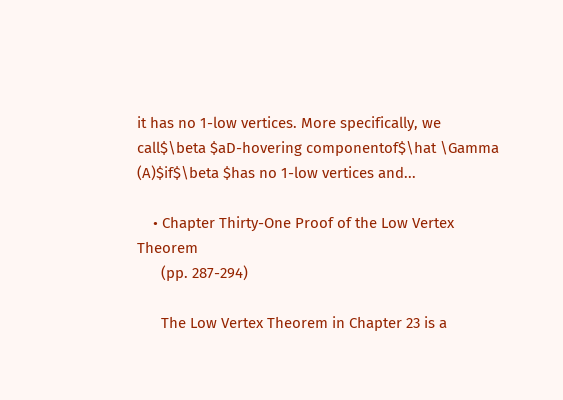it has no 1-low vertices. More specifically, we call$\beta $aD-hovering componentof$\hat \Gamma (A)$if$\beta $has no 1-low vertices and...

    • Chapter Thirty-One Proof of the Low Vertex Theorem
      (pp. 287-294)

      The Low Vertex Theorem in Chapter 23 is a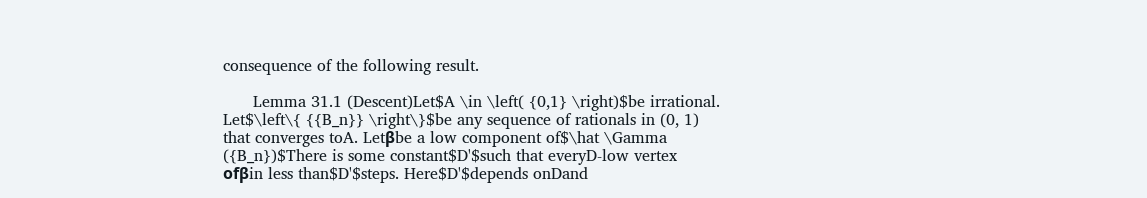consequence of the following result.

      Lemma 31.1 (Descent)Let$A \in \left( {0,1} \right)$be irrational. Let$\left\{ {{B_n}} \right\}$be any sequence of rationals in (0, 1) that converges toA. Letβbe a low component of$\hat \Gamma ({B_n})$There is some constant$D'$such that everyD-low vertex ofβin less than$D'$steps. Here$D'$depends onDand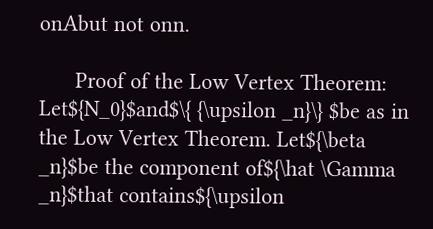onAbut not onn.

      Proof of the Low Vertex Theorem: Let${N_0}$and$\{ {\upsilon _n}\} $be as in the Low Vertex Theorem. Let${\beta _n}$be the component of${\hat \Gamma _n}$that contains${\upsilon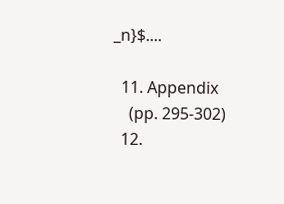_n}$....

  11. Appendix
    (pp. 295-302)
  12.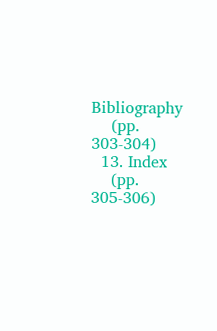Bibliography
    (pp. 303-304)
  13. Index
    (pp. 305-306)